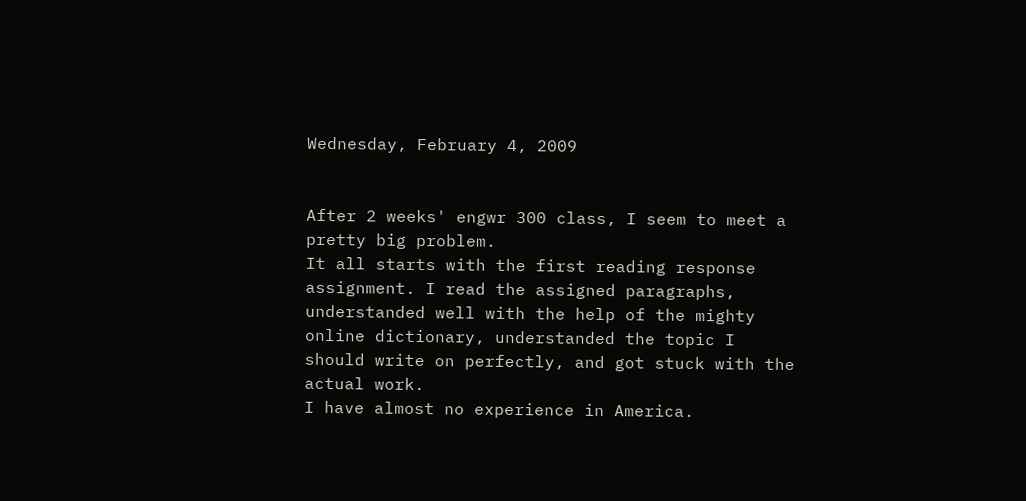Wednesday, February 4, 2009


After 2 weeks' engwr 300 class, I seem to meet a pretty big problem.
It all starts with the first reading response assignment. I read the assigned paragraphs, understanded well with the help of the mighty online dictionary, understanded the topic I should write on perfectly, and got stuck with the actual work.
I have almost no experience in America.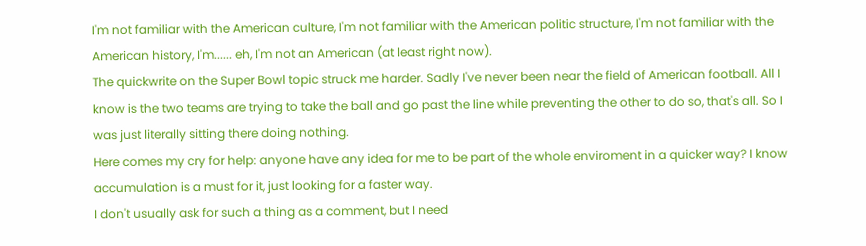I'm not familiar with the American culture, I'm not familiar with the American politic structure, I'm not familiar with the American history, I'm...... eh, I'm not an American (at least right now).
The quickwrite on the Super Bowl topic struck me harder. Sadly I've never been near the field of American football. All I know is the two teams are trying to take the ball and go past the line while preventing the other to do so, that's all. So I was just literally sitting there doing nothing.
Here comes my cry for help: anyone have any idea for me to be part of the whole enviroment in a quicker way? I know accumulation is a must for it, just looking for a faster way.
I don't usually ask for such a thing as a comment, but I need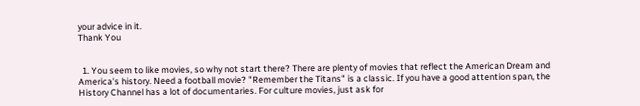your advice in it.
Thank You


  1. You seem to like movies, so why not start there? There are plenty of movies that reflect the American Dream and America's history. Need a football movie? "Remember the Titans" is a classic. If you have a good attention span, the History Channel has a lot of documentaries. For culture movies, just ask for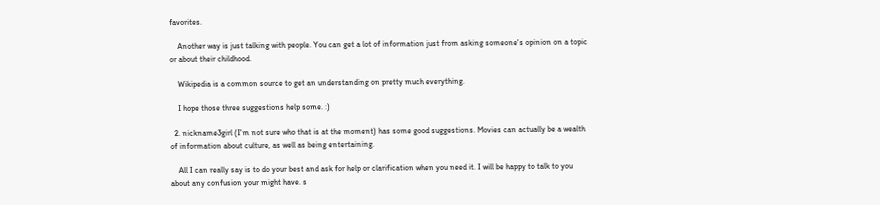favorites.

    Another way is just talking with people. You can get a lot of information just from asking someone's opinion on a topic or about their childhood.

    Wikipedia is a common source to get an understanding on pretty much everything.

    I hope those three suggestions help some. :)

  2. nickname3girl (I'm not sure who that is at the moment) has some good suggestions. Movies can actually be a wealth of information about culture, as well as being entertaining.

    All I can really say is to do your best and ask for help or clarification when you need it. I will be happy to talk to you about any confusion your might have. s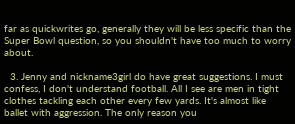far as quickwrites go, generally they will be less specific than the Super Bowl question, so you shouldn't have too much to worry about.

  3. Jenny and nickname3girl do have great suggestions. I must confess, I don't understand football. All I see are men in tight clothes tackling each other every few yards. It's almost like ballet with aggression. The only reason you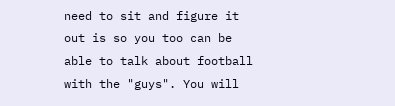need to sit and figure it out is so you too can be able to talk about football with the "guys". You will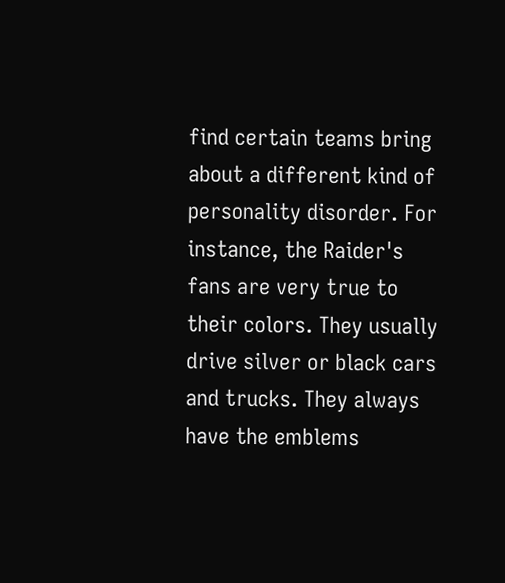find certain teams bring about a different kind of personality disorder. For instance, the Raider's fans are very true to their colors. They usually drive silver or black cars and trucks. They always have the emblems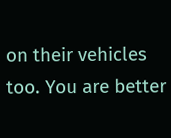on their vehicles too. You are better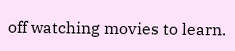off watching movies to learn.